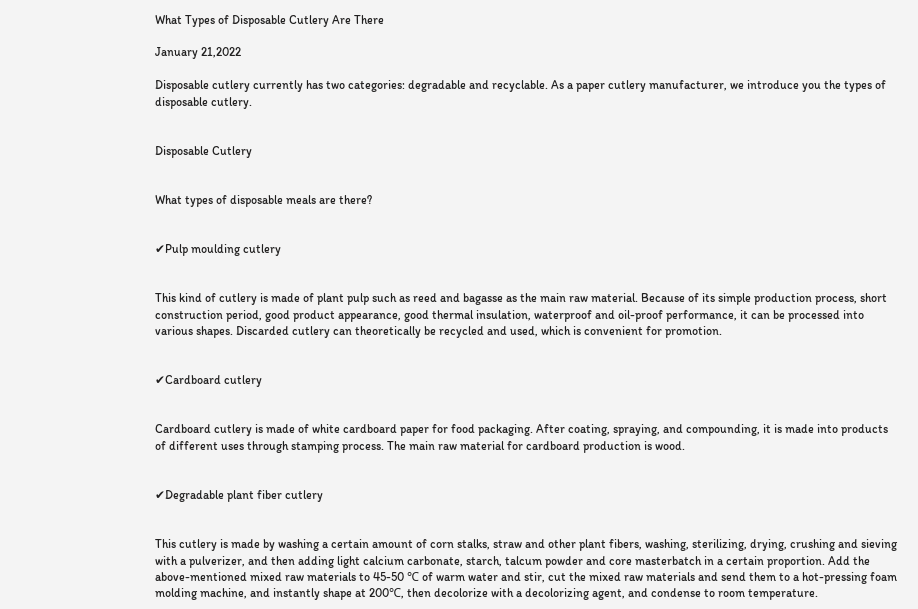What Types of Disposable Cutlery Are There

January 21,2022

Disposable cutlery currently has two categories: degradable and recyclable. As a paper cutlery manufacturer, we introduce you the types of disposable cutlery.


Disposable Cutlery


What types of disposable meals are there?


✔Pulp moulding cutlery


This kind of cutlery is made of plant pulp such as reed and bagasse as the main raw material. Because of its simple production process, short construction period, good product appearance, good thermal insulation, waterproof and oil-proof performance, it can be processed into various shapes. Discarded cutlery can theoretically be recycled and used, which is convenient for promotion.


✔Cardboard cutlery


Cardboard cutlery is made of white cardboard paper for food packaging. After coating, spraying, and compounding, it is made into products of different uses through stamping process. The main raw material for cardboard production is wood.


✔Degradable plant fiber cutlery


This cutlery is made by washing a certain amount of corn stalks, straw and other plant fibers, washing, sterilizing, drying, crushing and sieving with a pulverizer, and then adding light calcium carbonate, starch, talcum powder and core masterbatch in a certain proportion. Add the above-mentioned mixed raw materials to 45-50 ℃ of warm water and stir, cut the mixed raw materials and send them to a hot-pressing foam molding machine, and instantly shape at 200℃, then decolorize with a decolorizing agent, and condense to room temperature.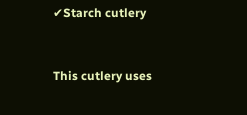✔Starch cutlery


This cutlery uses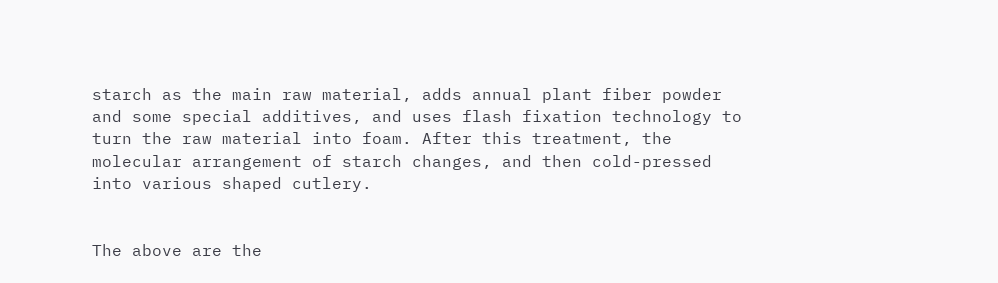starch as the main raw material, adds annual plant fiber powder and some special additives, and uses flash fixation technology to turn the raw material into foam. After this treatment, the molecular arrangement of starch changes, and then cold-pressed into various shaped cutlery.


The above are the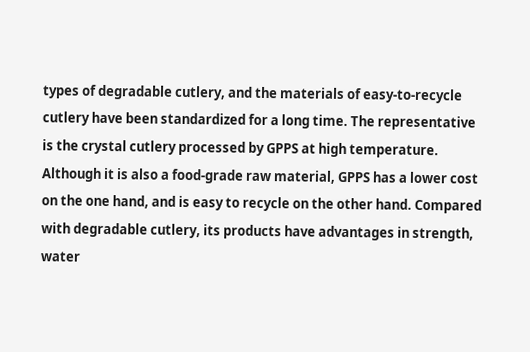types of degradable cutlery, and the materials of easy-to-recycle cutlery have been standardized for a long time. The representative is the crystal cutlery processed by GPPS at high temperature. Although it is also a food-grade raw material, GPPS has a lower cost on the one hand, and is easy to recycle on the other hand. Compared with degradable cutlery, its products have advantages in strength, water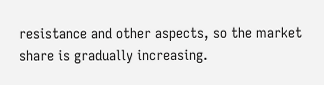resistance and other aspects, so the market share is gradually increasing.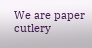We are paper cutlery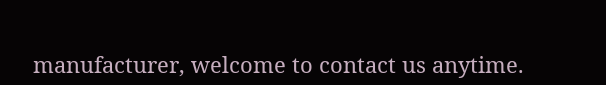manufacturer, welcome to contact us anytime.